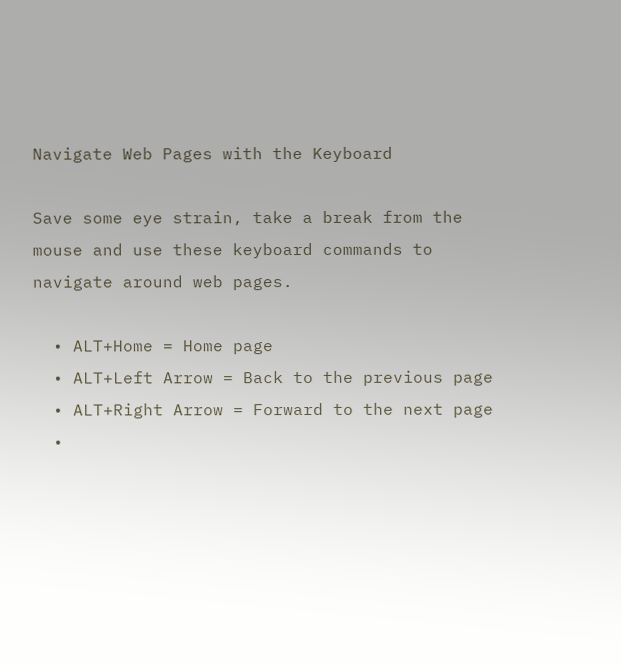Navigate Web Pages with the Keyboard

Save some eye strain, take a break from the mouse and use these keyboard commands to navigate around web pages.

  • ALT+Home = Home page
  • ALT+Left Arrow = Back to the previous page
  • ALT+Right Arrow = Forward to the next page
  •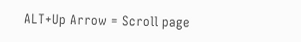ALT+Up Arrow = Scroll page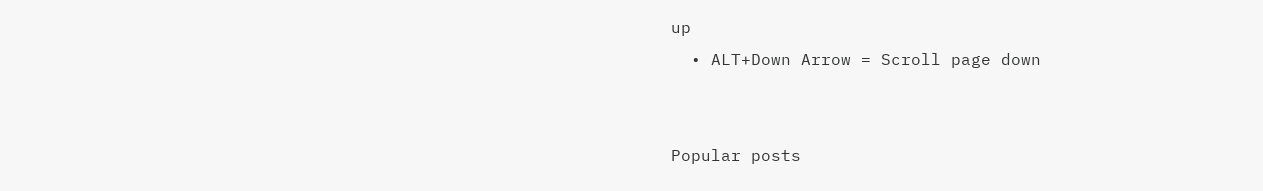up
  • ALT+Down Arrow = Scroll page down


Popular posts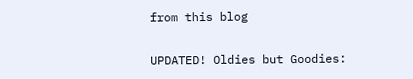from this blog

UPDATED! Oldies but Goodies: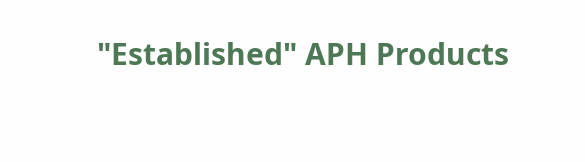"Established" APH Products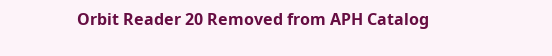Orbit Reader 20 Removed from APH Catalog